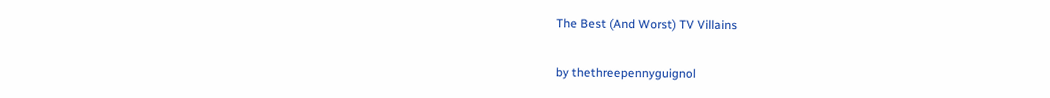The Best (And Worst) TV Villains

by thethreepennyguignol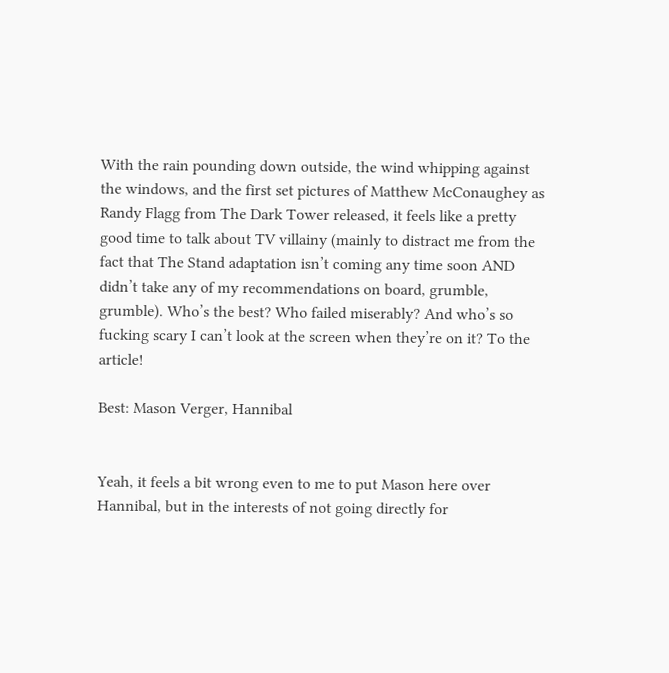With the rain pounding down outside, the wind whipping against the windows, and the first set pictures of Matthew McConaughey as Randy Flagg from The Dark Tower released, it feels like a pretty good time to talk about TV villainy (mainly to distract me from the fact that The Stand adaptation isn’t coming any time soon AND didn’t take any of my recommendations on board, grumble, grumble). Who’s the best? Who failed miserably? And who’s so fucking scary I can’t look at the screen when they’re on it? To the article!

Best: Mason Verger, Hannibal


Yeah, it feels a bit wrong even to me to put Mason here over Hannibal, but in the interests of not going directly for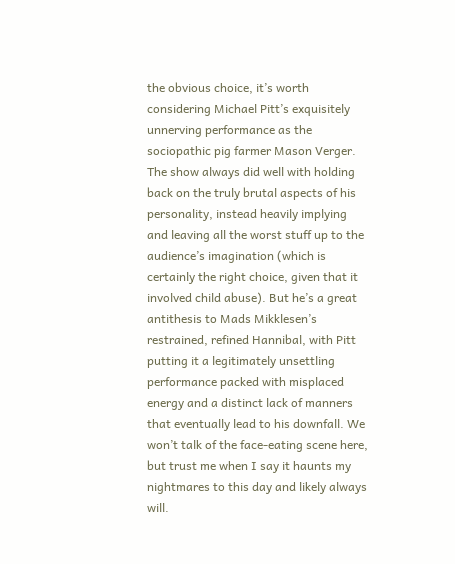the obvious choice, it’s worth considering Michael Pitt’s exquisitely unnerving performance as the sociopathic pig farmer Mason Verger. The show always did well with holding back on the truly brutal aspects of his personality, instead heavily implying and leaving all the worst stuff up to the audience’s imagination (which is certainly the right choice, given that it involved child abuse). But he’s a great antithesis to Mads Mikklesen’s restrained, refined Hannibal, with Pitt putting it a legitimately unsettling performance packed with misplaced energy and a distinct lack of manners that eventually lead to his downfall. We won’t talk of the face-eating scene here, but trust me when I say it haunts my nightmares to this day and likely always will.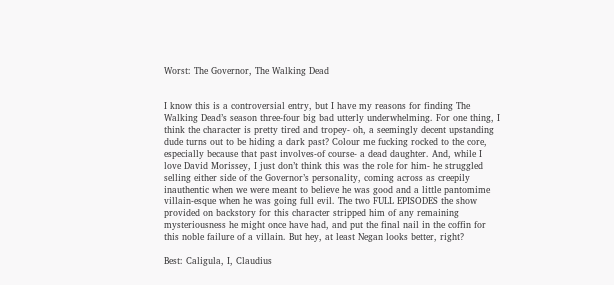Worst: The Governor, The Walking Dead


I know this is a controversial entry, but I have my reasons for finding The Walking Dead’s season three-four big bad utterly underwhelming. For one thing, I think the character is pretty tired and tropey- oh, a seemingly decent upstanding dude turns out to be hiding a dark past? Colour me fucking rocked to the core, especially because that past involves-of course- a dead daughter. And, while I love David Morissey, I just don’t think this was the role for him- he struggled selling either side of the Governor’s personality, coming across as creepily inauthentic when we were meant to believe he was good and a little pantomime villain-esque when he was going full evil. The two FULL EPISODES the show provided on backstory for this character stripped him of any remaining mysteriousness he might once have had, and put the final nail in the coffin for this noble failure of a villain. But hey, at least Negan looks better, right?

Best: Caligula, I, Claudius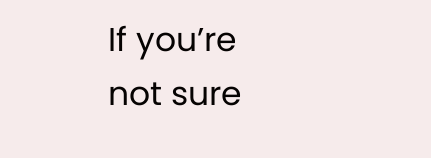If you’re not sure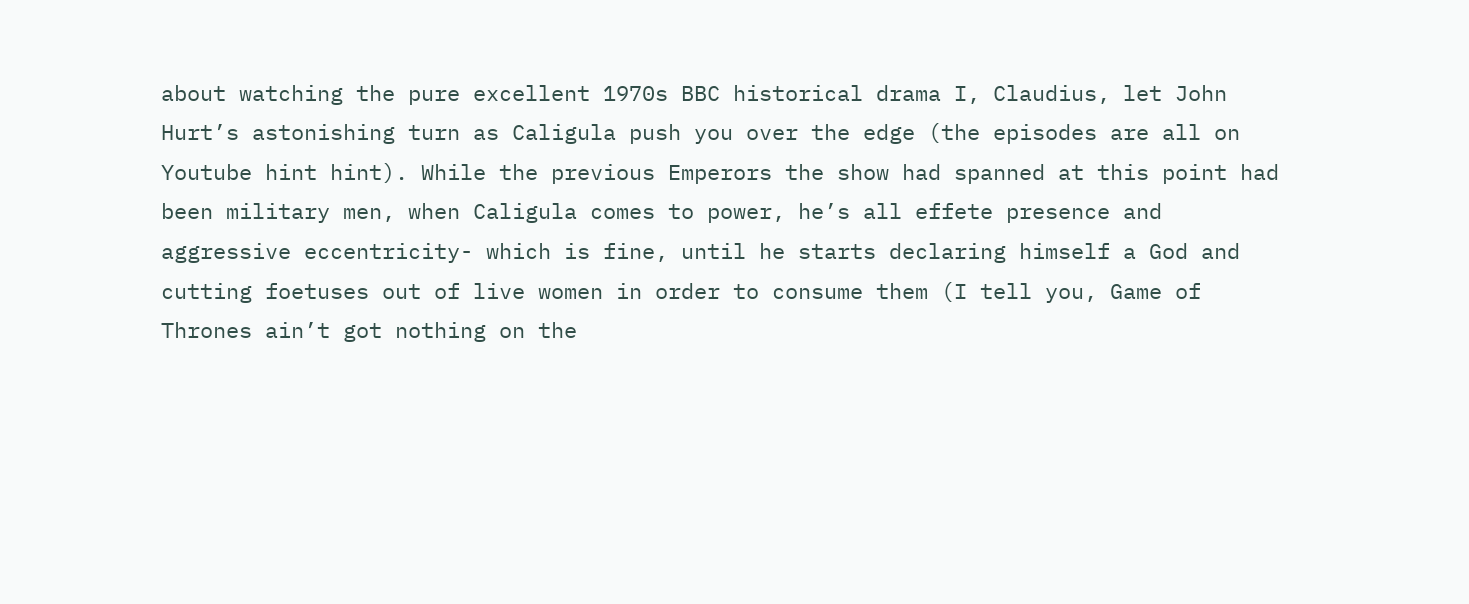about watching the pure excellent 1970s BBC historical drama I, Claudius, let John Hurt’s astonishing turn as Caligula push you over the edge (the episodes are all on Youtube hint hint). While the previous Emperors the show had spanned at this point had been military men, when Caligula comes to power, he’s all effete presence and aggressive eccentricity- which is fine, until he starts declaring himself a God and cutting foetuses out of live women in order to consume them (I tell you, Game of Thrones ain’t got nothing on the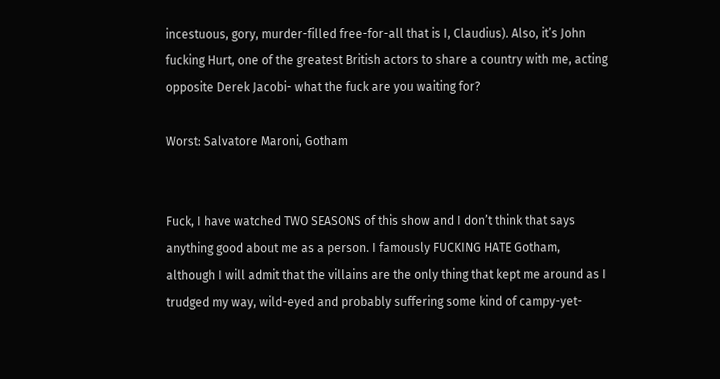incestuous, gory, murder-filled free-for-all that is I, Claudius). Also, it’s John fucking Hurt, one of the greatest British actors to share a country with me, acting opposite Derek Jacobi- what the fuck are you waiting for?

Worst: Salvatore Maroni, Gotham


Fuck, I have watched TWO SEASONS of this show and I don’t think that says anything good about me as a person. I famously FUCKING HATE Gotham, although I will admit that the villains are the only thing that kept me around as I trudged my way, wild-eyed and probably suffering some kind of campy-yet-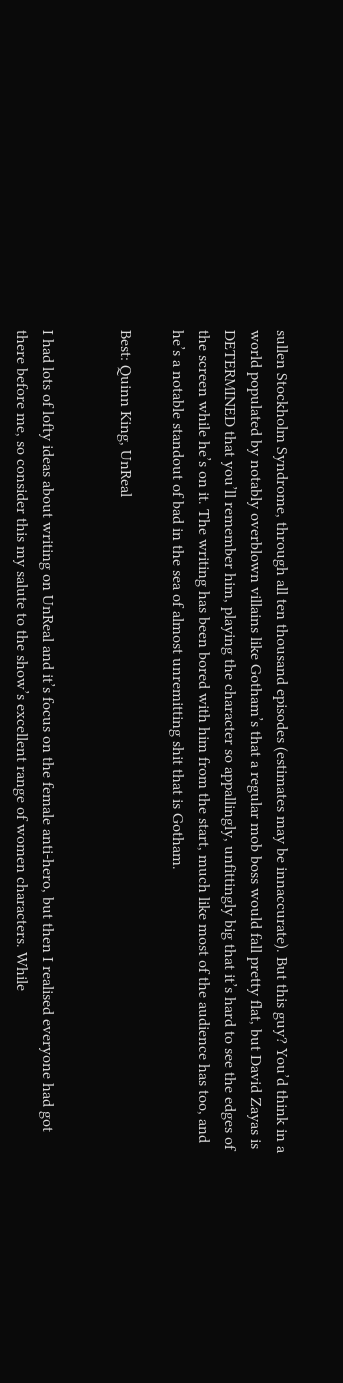sullen Stockholm Syndrome, through all ten thousand episodes (estimates may be innaccurate). But this guy? You’d think in a world populated by notably overblown villains like Gotham’s that a regular mob boss would fall pretty flat, but David Zayas is DETERMINED that you’ll remember him, playing the character so appallingly, unfittingly big that it’s hard to see the edges of the screen while he’s on it. The writing has been bored with him from the start, much like most of the audience has too, and he’s a notable standout of bad in the sea of almost unremitting shit that is Gotham.

Best: Quinn King, UnReal


I had lots of lofty ideas about writing on UnReal and it’s focus on the female anti-hero, but then I realised everyone had got there before me, so consider this my salute to the show’s excellent range of women characters. While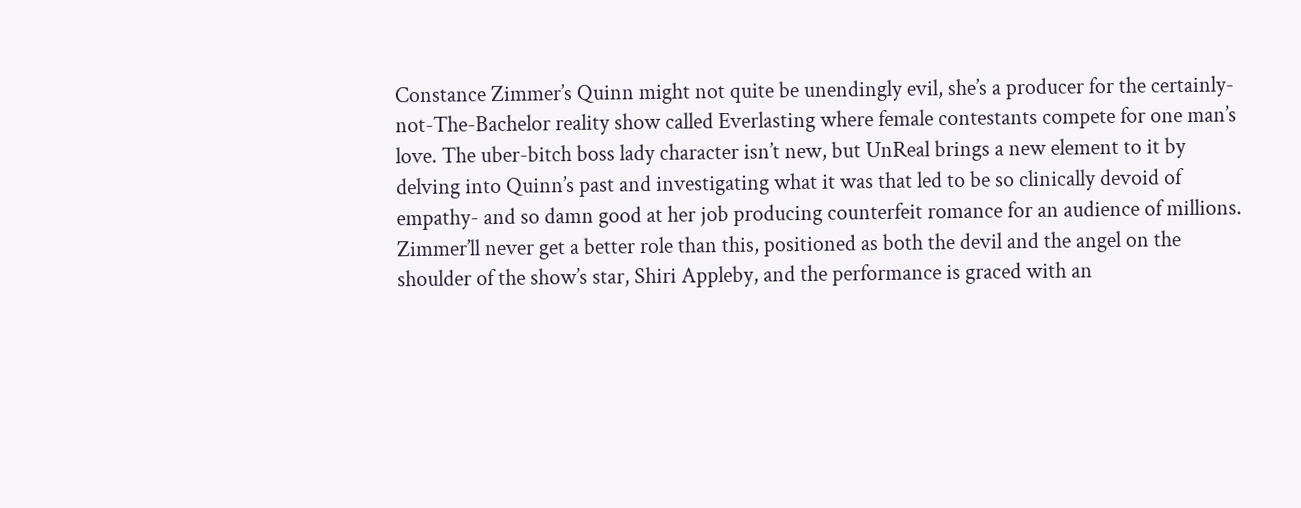Constance Zimmer’s Quinn might not quite be unendingly evil, she’s a producer for the certainly-not-The-Bachelor reality show called Everlasting where female contestants compete for one man’s love. The uber-bitch boss lady character isn’t new, but UnReal brings a new element to it by delving into Quinn’s past and investigating what it was that led to be so clinically devoid of empathy- and so damn good at her job producing counterfeit romance for an audience of millions. Zimmer’ll never get a better role than this, positioned as both the devil and the angel on the shoulder of the show’s star, Shiri Appleby, and the performance is graced with an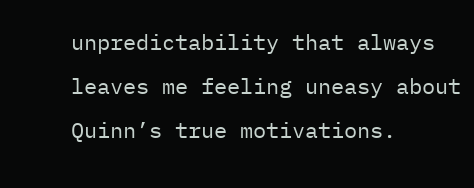unpredictability that always leaves me feeling uneasy about Quinn’s true motivations.